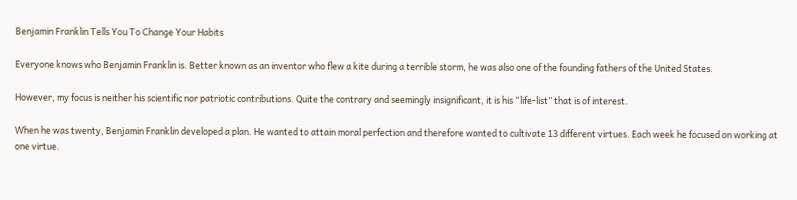Benjamin Franklin Tells You To Change Your Habits

Everyone knows who Benjamin Franklin is. Better known as an inventor who flew a kite during a terrible storm, he was also one of the founding fathers of the United States.

However, my focus is neither his scientific nor patriotic contributions. Quite the contrary and seemingly insignificant, it is his “life-list” that is of interest.

When he was twenty, Benjamin Franklin developed a plan. He wanted to attain moral perfection and therefore wanted to cultivate 13 different virtues. Each week he focused on working at one virtue.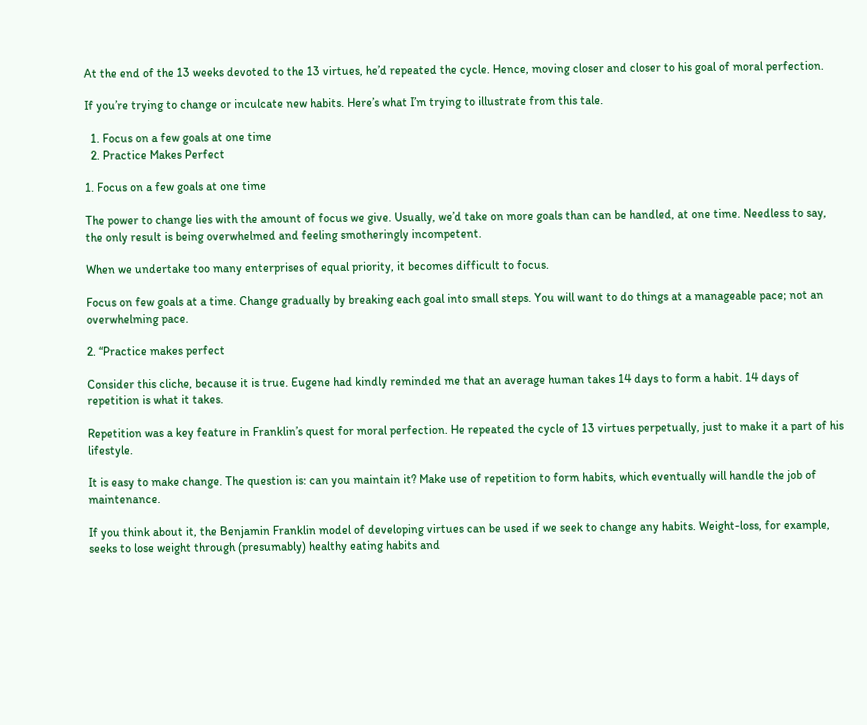At the end of the 13 weeks devoted to the 13 virtues, he’d repeated the cycle. Hence, moving closer and closer to his goal of moral perfection.

If you’re trying to change or inculcate new habits. Here’s what I’m trying to illustrate from this tale.

  1. Focus on a few goals at one time
  2. Practice Makes Perfect

1. Focus on a few goals at one time

The power to change lies with the amount of focus we give. Usually, we’d take on more goals than can be handled, at one time. Needless to say, the only result is being overwhelmed and feeling smotheringly incompetent.

When we undertake too many enterprises of equal priority, it becomes difficult to focus.

Focus on few goals at a time. Change gradually by breaking each goal into small steps. You will want to do things at a manageable pace; not an overwhelming pace.

2. “Practice makes perfect

Consider this cliche, because it is true. Eugene had kindly reminded me that an average human takes 14 days to form a habit. 14 days of repetition is what it takes.

Repetition was a key feature in Franklin’s quest for moral perfection. He repeated the cycle of 13 virtues perpetually, just to make it a part of his lifestyle.

It is easy to make change. The question is: can you maintain it? Make use of repetition to form habits, which eventually will handle the job of maintenance.

If you think about it, the Benjamin Franklin model of developing virtues can be used if we seek to change any habits. Weight-loss, for example, seeks to lose weight through (presumably) healthy eating habits and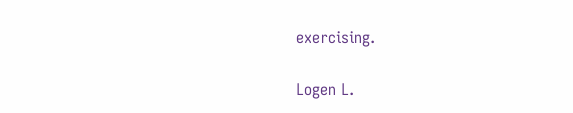exercising.

Logen L.